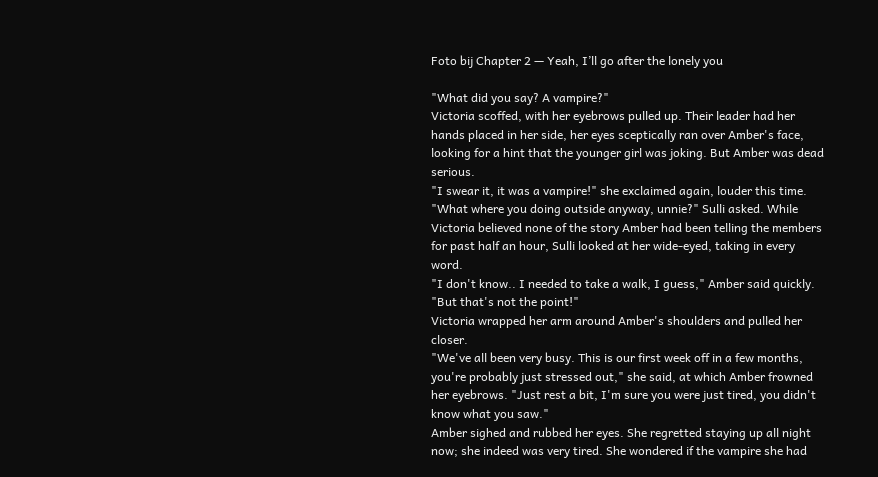Foto bij Chapter 2 — Yeah, I’ll go after the lonely you

"What did you say? A vampire?"
Victoria scoffed, with her eyebrows pulled up. Their leader had her hands placed in her side, her eyes sceptically ran over Amber's face, looking for a hint that the younger girl was joking. But Amber was dead serious.
"I swear it, it was a vampire!" she exclaimed again, louder this time.
"What where you doing outside anyway, unnie?" Sulli asked. While Victoria believed none of the story Amber had been telling the members for past half an hour, Sulli looked at her wide-eyed, taking in every word.
"I don't know.. I needed to take a walk, I guess," Amber said quickly. "But that's not the point!"
Victoria wrapped her arm around Amber's shoulders and pulled her closer.
"We've all been very busy. This is our first week off in a few months, you're probably just stressed out," she said, at which Amber frowned her eyebrows. "Just rest a bit, I'm sure you were just tired, you didn't know what you saw."
Amber sighed and rubbed her eyes. She regretted staying up all night now; she indeed was very tired. She wondered if the vampire she had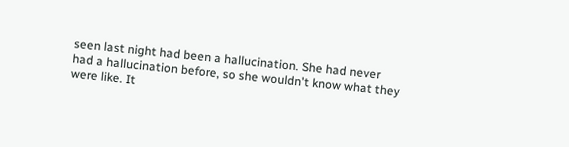seen last night had been a hallucination. She had never had a hallucination before, so she wouldn't know what they were like. It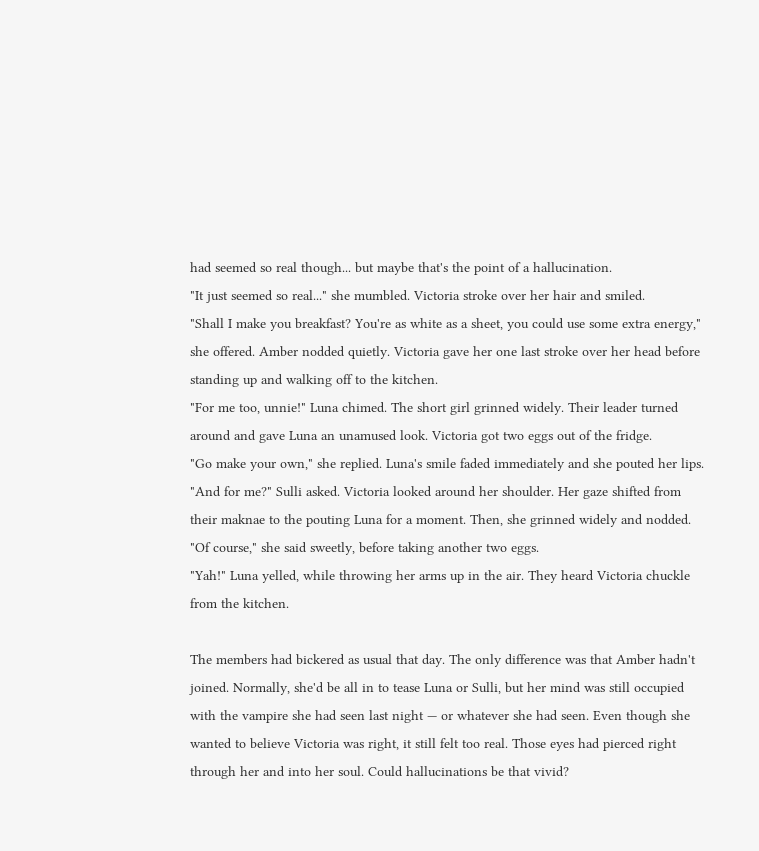had seemed so real though... but maybe that's the point of a hallucination.
"It just seemed so real..." she mumbled. Victoria stroke over her hair and smiled.
"Shall I make you breakfast? You're as white as a sheet, you could use some extra energy," she offered. Amber nodded quietly. Victoria gave her one last stroke over her head before standing up and walking off to the kitchen.
"For me too, unnie!" Luna chimed. The short girl grinned widely. Their leader turned around and gave Luna an unamused look. Victoria got two eggs out of the fridge.
"Go make your own," she replied. Luna's smile faded immediately and she pouted her lips.
"And for me?" Sulli asked. Victoria looked around her shoulder. Her gaze shifted from their maknae to the pouting Luna for a moment. Then, she grinned widely and nodded.
"Of course," she said sweetly, before taking another two eggs.
"Yah!" Luna yelled, while throwing her arms up in the air. They heard Victoria chuckle from the kitchen.

The members had bickered as usual that day. The only difference was that Amber hadn't joined. Normally, she'd be all in to tease Luna or Sulli, but her mind was still occupied with the vampire she had seen last night — or whatever she had seen. Even though she wanted to believe Victoria was right, it still felt too real. Those eyes had pierced right through her and into her soul. Could hallucinations be that vivid?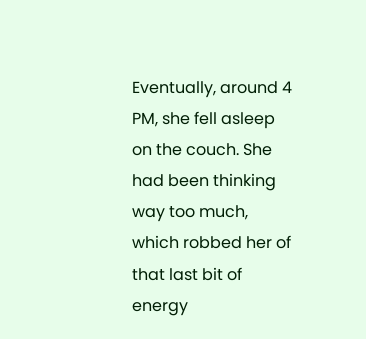Eventually, around 4 PM, she fell asleep on the couch. She had been thinking way too much, which robbed her of that last bit of energy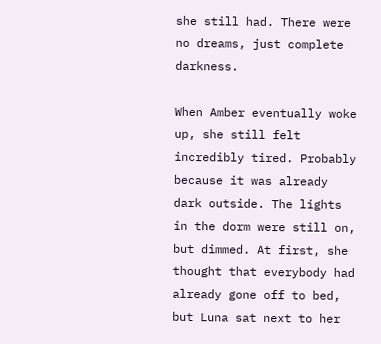she still had. There were no dreams, just complete darkness.

When Amber eventually woke up, she still felt incredibly tired. Probably because it was already dark outside. The lights in the dorm were still on, but dimmed. At first, she thought that everybody had already gone off to bed, but Luna sat next to her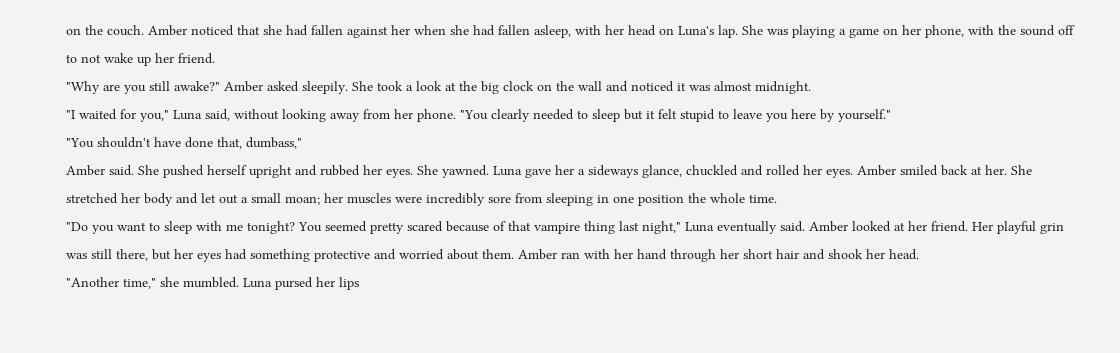on the couch. Amber noticed that she had fallen against her when she had fallen asleep, with her head on Luna's lap. She was playing a game on her phone, with the sound off to not wake up her friend.
"Why are you still awake?" Amber asked sleepily. She took a look at the big clock on the wall and noticed it was almost midnight.
"I waited for you," Luna said, without looking away from her phone. "You clearly needed to sleep but it felt stupid to leave you here by yourself."
"You shouldn't have done that, dumbass,"
Amber said. She pushed herself upright and rubbed her eyes. She yawned. Luna gave her a sideways glance, chuckled and rolled her eyes. Amber smiled back at her. She stretched her body and let out a small moan; her muscles were incredibly sore from sleeping in one position the whole time.
"Do you want to sleep with me tonight? You seemed pretty scared because of that vampire thing last night," Luna eventually said. Amber looked at her friend. Her playful grin was still there, but her eyes had something protective and worried about them. Amber ran with her hand through her short hair and shook her head.
"Another time," she mumbled. Luna pursed her lips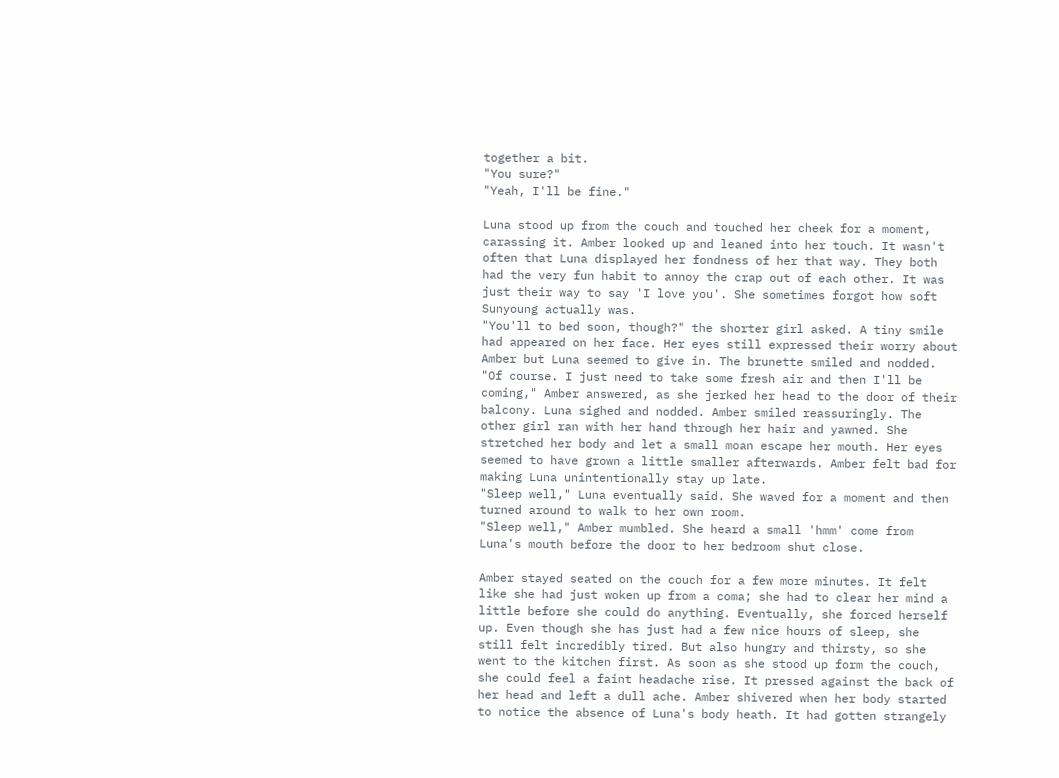together a bit.
"You sure?"
"Yeah, I'll be fine."

Luna stood up from the couch and touched her cheek for a moment, carassing it. Amber looked up and leaned into her touch. It wasn't often that Luna displayed her fondness of her that way. They both had the very fun habit to annoy the crap out of each other. It was just their way to say 'I love you'. She sometimes forgot how soft Sunyoung actually was.
"You'll to bed soon, though?" the shorter girl asked. A tiny smile had appeared on her face. Her eyes still expressed their worry about Amber but Luna seemed to give in. The brunette smiled and nodded.
"Of course. I just need to take some fresh air and then I'll be coming," Amber answered, as she jerked her head to the door of their balcony. Luna sighed and nodded. Amber smiled reassuringly. The other girl ran with her hand through her hair and yawned. She stretched her body and let a small moan escape her mouth. Her eyes seemed to have grown a little smaller afterwards. Amber felt bad for making Luna unintentionally stay up late.
"Sleep well," Luna eventually said. She waved for a moment and then turned around to walk to her own room.
"Sleep well," Amber mumbled. She heard a small 'hmm' come from Luna's mouth before the door to her bedroom shut close.

Amber stayed seated on the couch for a few more minutes. It felt like she had just woken up from a coma; she had to clear her mind a little before she could do anything. Eventually, she forced herself up. Even though she has just had a few nice hours of sleep, she still felt incredibly tired. But also hungry and thirsty, so she went to the kitchen first. As soon as she stood up form the couch, she could feel a faint headache rise. It pressed against the back of her head and left a dull ache. Amber shivered when her body started to notice the absence of Luna's body heath. It had gotten strangely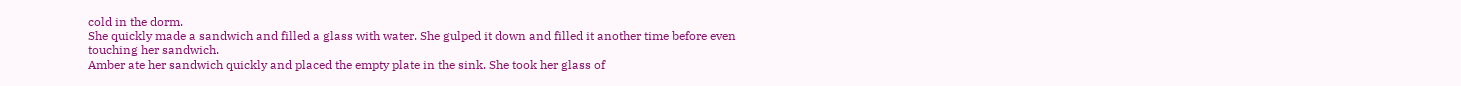cold in the dorm.
She quickly made a sandwich and filled a glass with water. She gulped it down and filled it another time before even touching her sandwich.
Amber ate her sandwich quickly and placed the empty plate in the sink. She took her glass of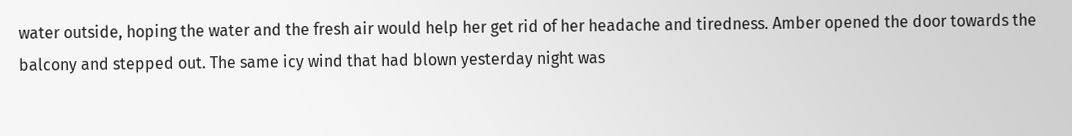water outside, hoping the water and the fresh air would help her get rid of her headache and tiredness. Amber opened the door towards the balcony and stepped out. The same icy wind that had blown yesterday night was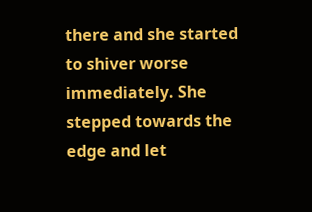there and she started to shiver worse immediately. She stepped towards the edge and let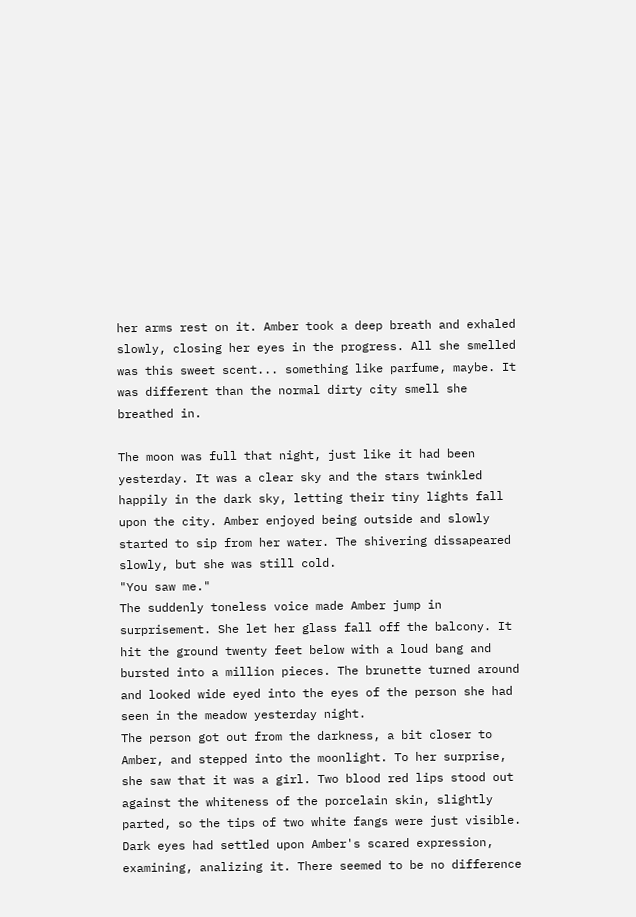her arms rest on it. Amber took a deep breath and exhaled slowly, closing her eyes in the progress. All she smelled was this sweet scent... something like parfume, maybe. It was different than the normal dirty city smell she breathed in.

The moon was full that night, just like it had been yesterday. It was a clear sky and the stars twinkled happily in the dark sky, letting their tiny lights fall upon the city. Amber enjoyed being outside and slowly started to sip from her water. The shivering dissapeared slowly, but she was still cold.
"You saw me."
The suddenly toneless voice made Amber jump in surprisement. She let her glass fall off the balcony. It hit the ground twenty feet below with a loud bang and bursted into a million pieces. The brunette turned around and looked wide eyed into the eyes of the person she had seen in the meadow yesterday night.
The person got out from the darkness, a bit closer to Amber, and stepped into the moonlight. To her surprise, she saw that it was a girl. Two blood red lips stood out against the whiteness of the porcelain skin, slightly parted, so the tips of two white fangs were just visible. Dark eyes had settled upon Amber's scared expression, examining, analizing it. There seemed to be no difference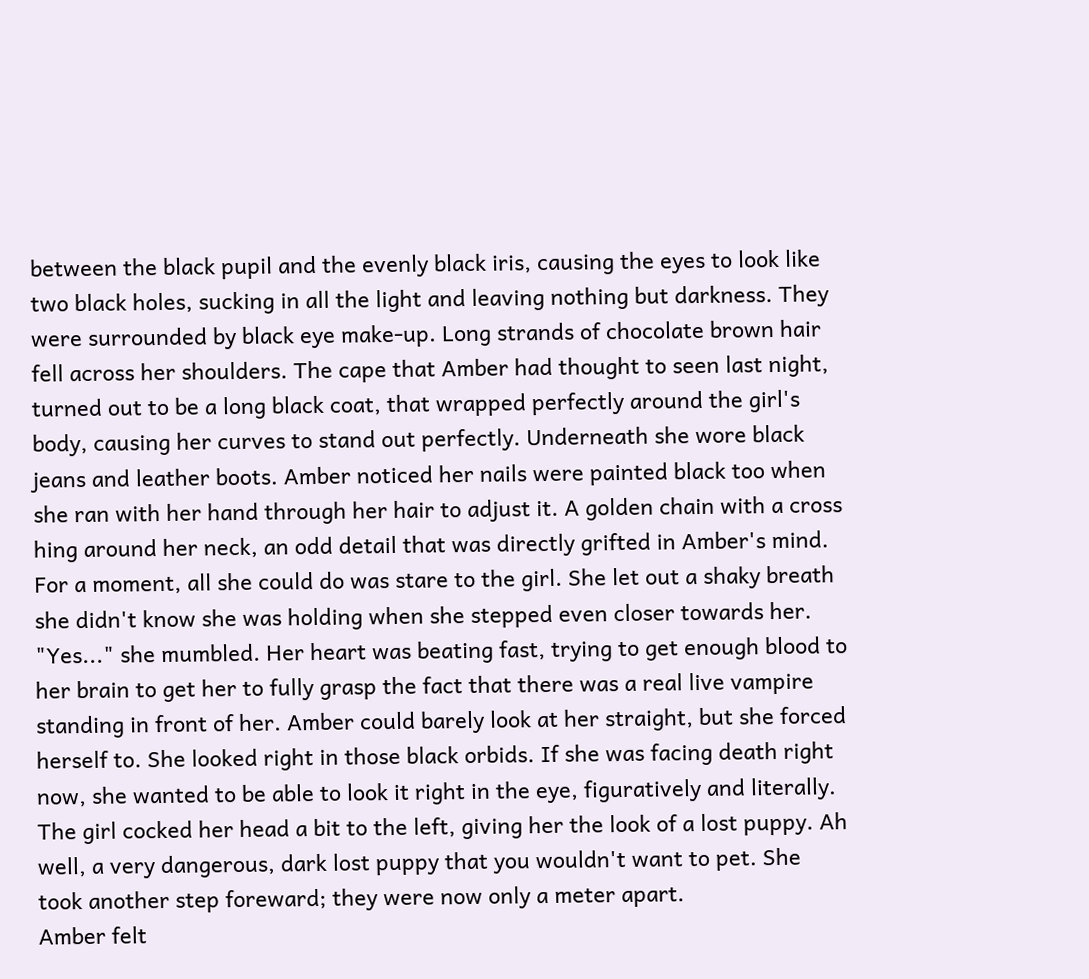between the black pupil and the evenly black iris, causing the eyes to look like two black holes, sucking in all the light and leaving nothing but darkness. They were surrounded by black eye make-up. Long strands of chocolate brown hair fell across her shoulders. The cape that Amber had thought to seen last night, turned out to be a long black coat, that wrapped perfectly around the girl's body, causing her curves to stand out perfectly. Underneath she wore black jeans and leather boots. Amber noticed her nails were painted black too when she ran with her hand through her hair to adjust it. A golden chain with a cross hing around her neck, an odd detail that was directly grifted in Amber's mind.
For a moment, all she could do was stare to the girl. She let out a shaky breath she didn't know she was holding when she stepped even closer towards her.
"Yes..." she mumbled. Her heart was beating fast, trying to get enough blood to her brain to get her to fully grasp the fact that there was a real live vampire standing in front of her. Amber could barely look at her straight, but she forced herself to. She looked right in those black orbids. If she was facing death right now, she wanted to be able to look it right in the eye, figuratively and literally.
The girl cocked her head a bit to the left, giving her the look of a lost puppy. Ah well, a very dangerous, dark lost puppy that you wouldn't want to pet. She took another step foreward; they were now only a meter apart.
Amber felt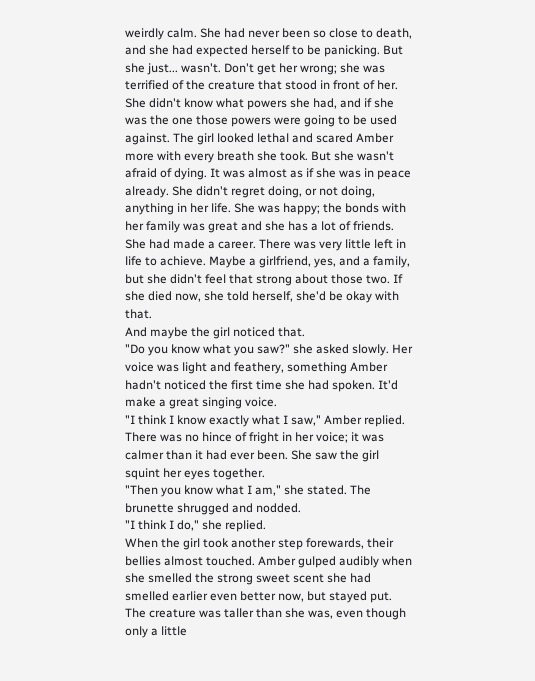weirdly calm. She had never been so close to death, and she had expected herself to be panicking. But she just... wasn't. Don't get her wrong; she was terrified of the creature that stood in front of her. She didn't know what powers she had, and if she was the one those powers were going to be used against. The girl looked lethal and scared Amber more with every breath she took. But she wasn't afraid of dying. It was almost as if she was in peace already. She didn't regret doing, or not doing, anything in her life. She was happy; the bonds with her family was great and she has a lot of friends. She had made a career. There was very little left in life to achieve. Maybe a girlfriend, yes, and a family, but she didn't feel that strong about those two. If she died now, she told herself, she'd be okay with that.
And maybe the girl noticed that.
"Do you know what you saw?" she asked slowly. Her voice was light and feathery, something Amber hadn't noticed the first time she had spoken. It'd make a great singing voice.
"I think I know exactly what I saw," Amber replied. There was no hince of fright in her voice; it was calmer than it had ever been. She saw the girl squint her eyes together.
"Then you know what I am," she stated. The brunette shrugged and nodded.
"I think I do," she replied.
When the girl took another step forewards, their bellies almost touched. Amber gulped audibly when she smelled the strong sweet scent she had smelled earlier even better now, but stayed put. The creature was taller than she was, even though only a little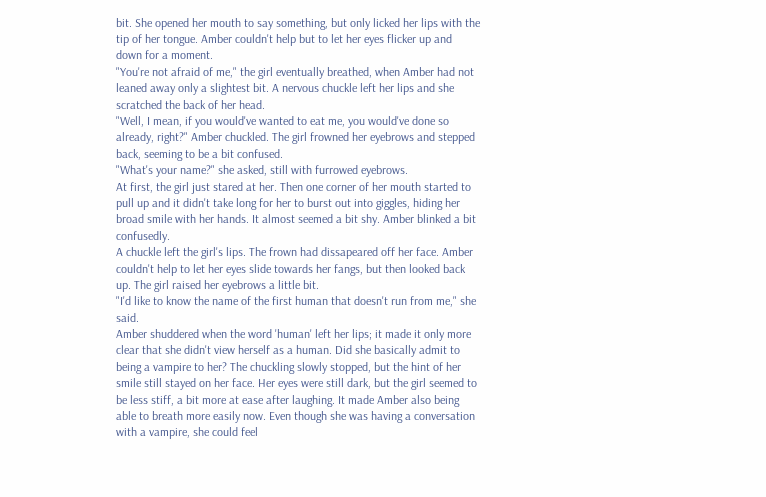bit. She opened her mouth to say something, but only licked her lips with the tip of her tongue. Amber couldn't help but to let her eyes flicker up and down for a moment.
"You're not afraid of me," the girl eventually breathed, when Amber had not leaned away only a slightest bit. A nervous chuckle left her lips and she scratched the back of her head.
"Well, I mean, if you would've wanted to eat me, you would've done so already, right?" Amber chuckled. The girl frowned her eyebrows and stepped back, seeming to be a bit confused.
"What's your name?" she asked, still with furrowed eyebrows.
At first, the girl just stared at her. Then one corner of her mouth started to pull up and it didn't take long for her to burst out into giggles, hiding her broad smile with her hands. It almost seemed a bit shy. Amber blinked a bit confusedly.
A chuckle left the girl's lips. The frown had dissapeared off her face. Amber couldn't help to let her eyes slide towards her fangs, but then looked back up. The girl raised her eyebrows a little bit.
"I'd like to know the name of the first human that doesn't run from me," she said.
Amber shuddered when the word 'human' left her lips; it made it only more clear that she didn't view herself as a human. Did she basically admit to being a vampire to her? The chuckling slowly stopped, but the hint of her smile still stayed on her face. Her eyes were still dark, but the girl seemed to be less stiff, a bit more at ease after laughing. It made Amber also being able to breath more easily now. Even though she was having a conversation with a vampire, she could feel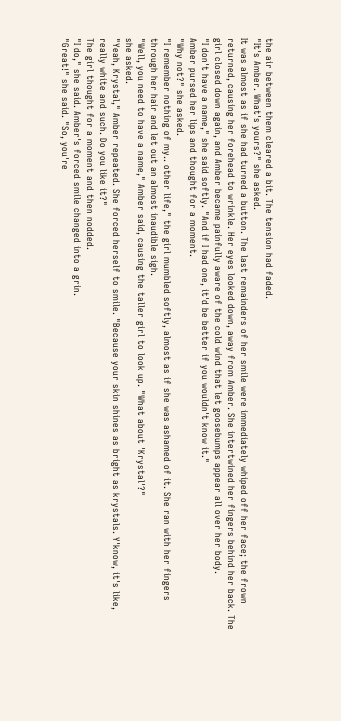the air between them cleared a bit. The tension had faded.
"It's Amber. What's yours?" she asked.
It was almost as if she had turned a button. The last remainders of her smile were immediately whiped off her face; the frown returned, causing her forehead to wrinkle. Her eyes looked down, away from Amber. She intertwined her fingers behind her back. The girl closed down again, and Amber became painfully aware of the cold wind that let goosebumps appear all over her body.
"I don't have a name," she said softly. "And if I had one, it'd be better if you wouldn't know it."
Amber pursed her lips and thought for a moment.
"Why not?" she asked.
"I remember nothing of my.. other life," the girl mumbled softly, almost as if she was ashamed of it. She ran with her fingers through her hair and let out an almost inaudible sigh.
"Well, you need to have a name," Amber said, causing the taller girl to look up. "What about 'Krystal'?"
she asked.
"Yeah, Krystal," Amber repeated. She forced herself to smile. "Because your skin shines as bright as krystals. Y'know, it's like, really white and such. Do you like it?"
The girl thought for a moment and then nodded.
"I do," she said. Amber's forced smile changed into a grin.
"Great!" she said. "So, you're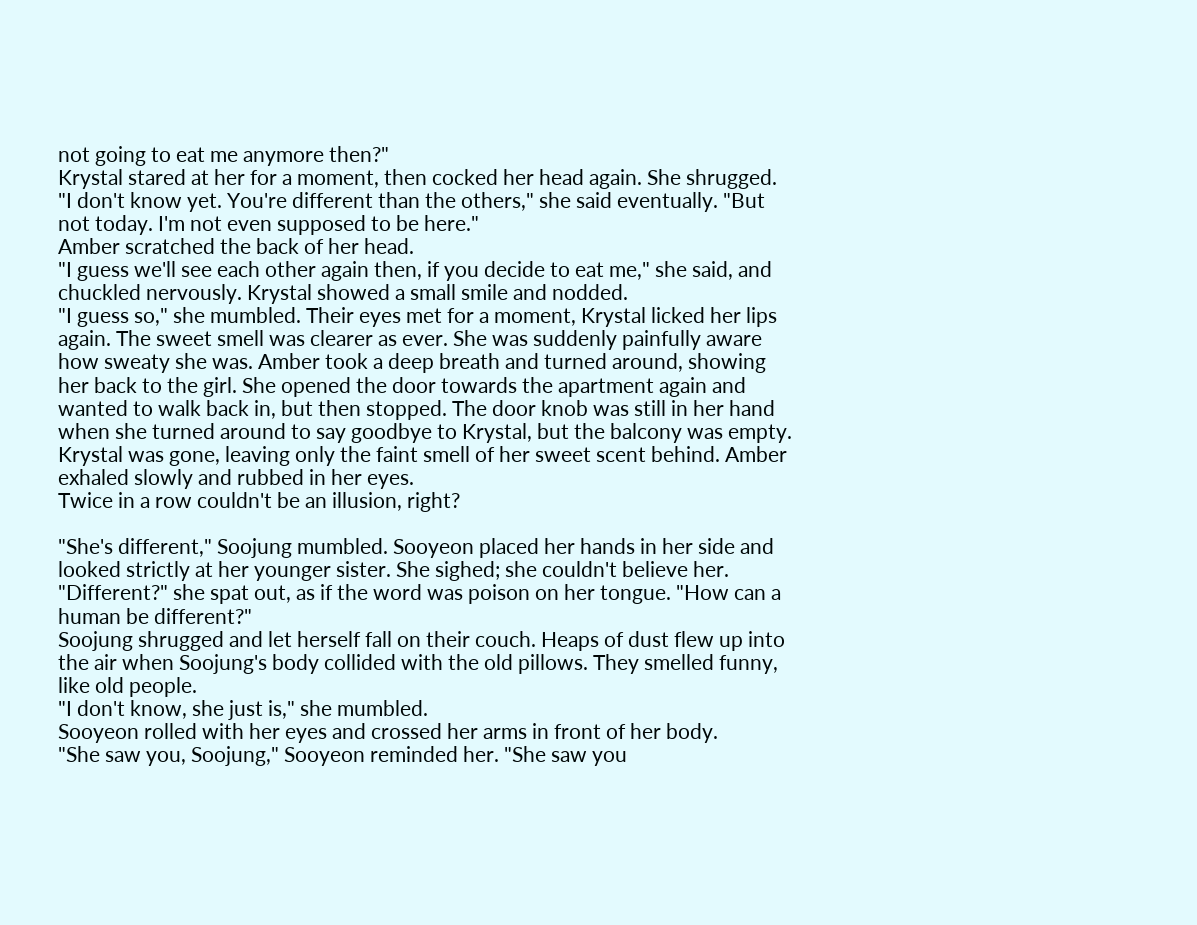not going to eat me anymore then?"
Krystal stared at her for a moment, then cocked her head again. She shrugged.
"I don't know yet. You're different than the others," she said eventually. "But not today. I'm not even supposed to be here."
Amber scratched the back of her head.
"I guess we'll see each other again then, if you decide to eat me," she said, and chuckled nervously. Krystal showed a small smile and nodded.
"I guess so," she mumbled. Their eyes met for a moment, Krystal licked her lips again. The sweet smell was clearer as ever. She was suddenly painfully aware how sweaty she was. Amber took a deep breath and turned around, showing her back to the girl. She opened the door towards the apartment again and wanted to walk back in, but then stopped. The door knob was still in her hand when she turned around to say goodbye to Krystal, but the balcony was empty. Krystal was gone, leaving only the faint smell of her sweet scent behind. Amber exhaled slowly and rubbed in her eyes.
Twice in a row couldn't be an illusion, right?

"She's different," Soojung mumbled. Sooyeon placed her hands in her side and looked strictly at her younger sister. She sighed; she couldn't believe her.
"Different?" she spat out, as if the word was poison on her tongue. "How can a human be different?"
Soojung shrugged and let herself fall on their couch. Heaps of dust flew up into the air when Soojung's body collided with the old pillows. They smelled funny, like old people.
"I don't know, she just is," she mumbled.
Sooyeon rolled with her eyes and crossed her arms in front of her body.
"She saw you, Soojung," Sooyeon reminded her. "She saw you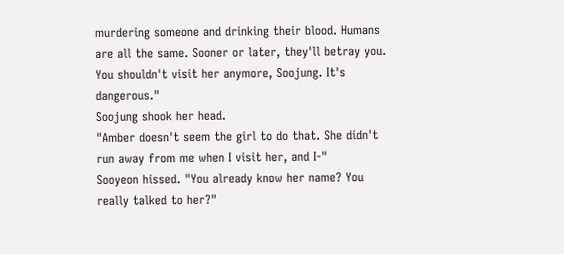murdering someone and drinking their blood. Humans are all the same. Sooner or later, they'll betray you. You shouldn't visit her anymore, Soojung. It's dangerous."
Soojung shook her head.
"Amber doesn't seem the girl to do that. She didn't run away from me when I visit her, and I-"
Sooyeon hissed. "You already know her name? You really talked to her?"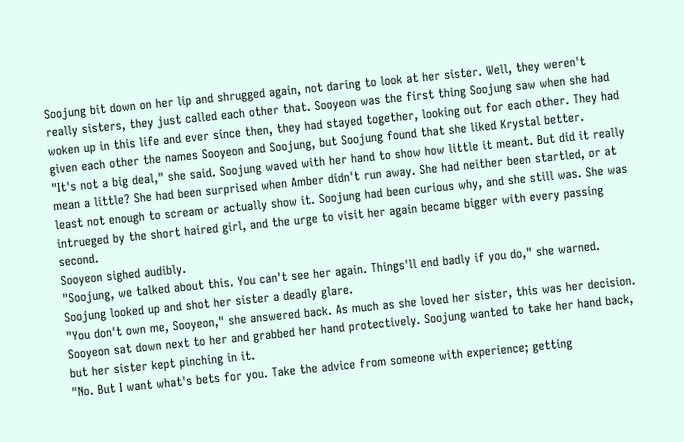Soojung bit down on her lip and shrugged again, not daring to look at her sister. Well, they weren't really sisters, they just called each other that. Sooyeon was the first thing Soojung saw when she had woken up in this life and ever since then, they had stayed together, looking out for each other. They had given each other the names Sooyeon and Soojung, but Soojung found that she liked Krystal better.
"It's not a big deal," she said. Soojung waved with her hand to show how little it meant. But did it really mean a little? She had been surprised when Amber didn't run away. She had neither been startled, or at least not enough to scream or actually show it. Soojung had been curious why, and she still was. She was intrueged by the short haired girl, and the urge to visit her again became bigger with every passing second.
Sooyeon sighed audibly.
"Soojung, we talked about this. You can't see her again. Things'll end badly if you do," she warned. Soojung looked up and shot her sister a deadly glare.
"You don't own me, Sooyeon," she answered back. As much as she loved her sister, this was her decision. Sooyeon sat down next to her and grabbed her hand protectively. Soojung wanted to take her hand back, but her sister kept pinching in it.
"No. But I want what's bets for you. Take the advice from someone with experience; getting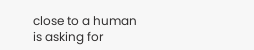close to a human is asking for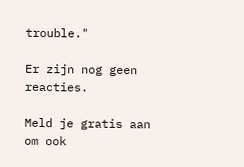trouble."

Er zijn nog geen reacties.

Meld je gratis aan om ook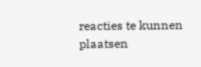reacties te kunnen plaatsen